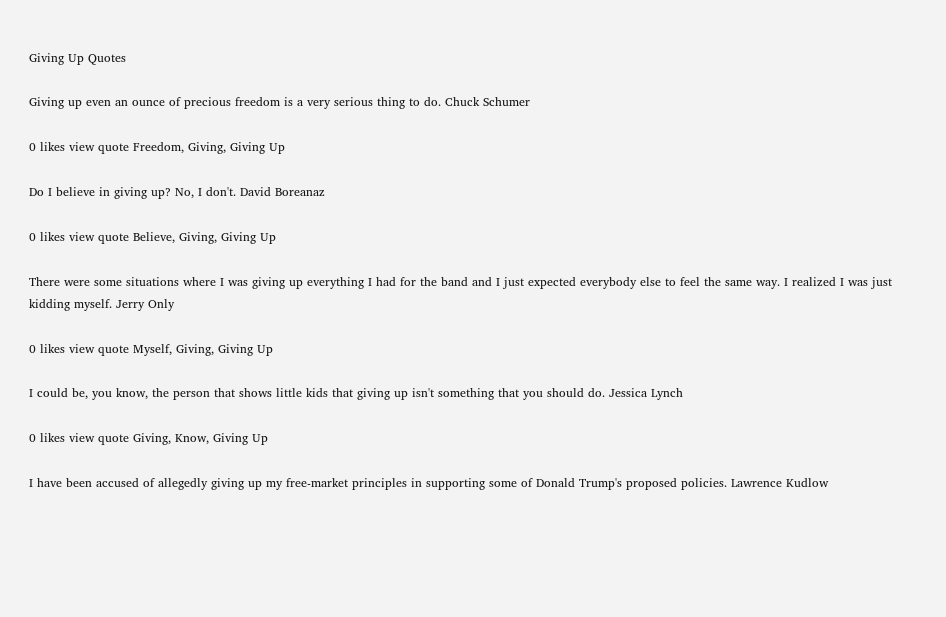Giving Up Quotes

Giving up even an ounce of precious freedom is a very serious thing to do. Chuck Schumer

0 likes view quote Freedom, Giving, Giving Up

Do I believe in giving up? No, I don't. David Boreanaz

0 likes view quote Believe, Giving, Giving Up

There were some situations where I was giving up everything I had for the band and I just expected everybody else to feel the same way. I realized I was just kidding myself. Jerry Only

0 likes view quote Myself, Giving, Giving Up

I could be, you know, the person that shows little kids that giving up isn't something that you should do. Jessica Lynch

0 likes view quote Giving, Know, Giving Up

I have been accused of allegedly giving up my free-market principles in supporting some of Donald Trump's proposed policies. Lawrence Kudlow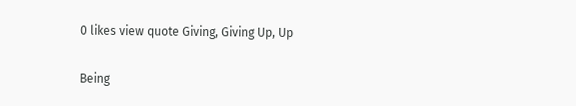0 likes view quote Giving, Giving Up, Up

Being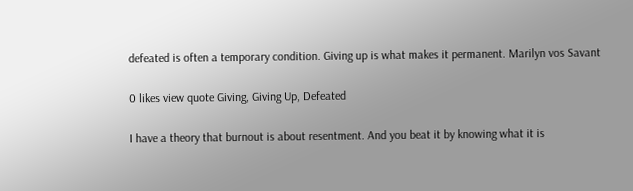defeated is often a temporary condition. Giving up is what makes it permanent. Marilyn vos Savant

0 likes view quote Giving, Giving Up, Defeated

I have a theory that burnout is about resentment. And you beat it by knowing what it is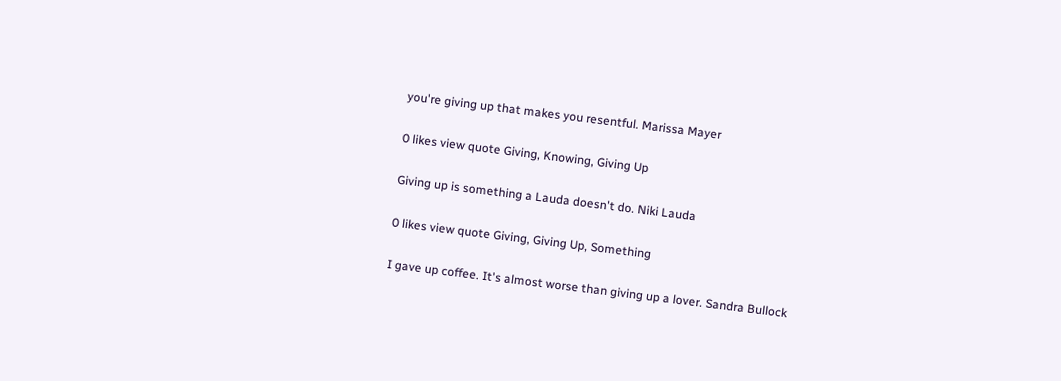you're giving up that makes you resentful. Marissa Mayer

0 likes view quote Giving, Knowing, Giving Up

Giving up is something a Lauda doesn't do. Niki Lauda

0 likes view quote Giving, Giving Up, Something

I gave up coffee. It's almost worse than giving up a lover. Sandra Bullock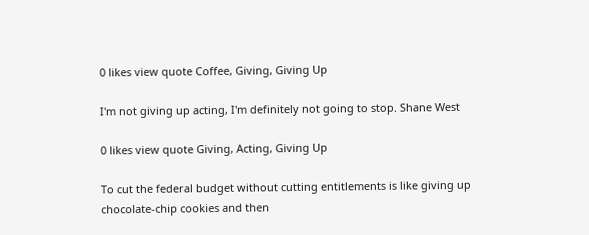0 likes view quote Coffee, Giving, Giving Up

I'm not giving up acting, I'm definitely not going to stop. Shane West

0 likes view quote Giving, Acting, Giving Up

To cut the federal budget without cutting entitlements is like giving up chocolate-chip cookies and then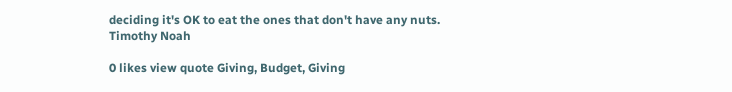deciding it's OK to eat the ones that don't have any nuts. Timothy Noah

0 likes view quote Giving, Budget, Giving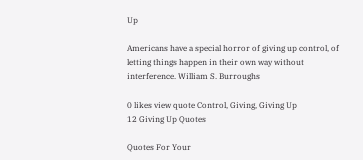Up

Americans have a special horror of giving up control, of letting things happen in their own way without interference. William S. Burroughs

0 likes view quote Control, Giving, Giving Up
12 Giving Up Quotes

Quotes For Your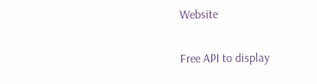Website

Free API to display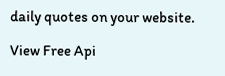daily quotes on your website.

View Free Api